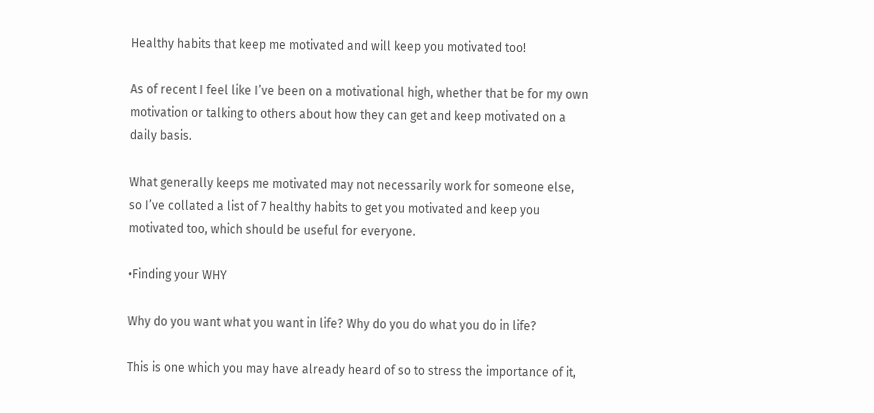Healthy habits that keep me motivated and will keep you motivated too!

As of recent I feel like I’ve been on a motivational high, whether that be for my own motivation or talking to others about how they can get and keep motivated on a daily basis.

What generally keeps me motivated may not necessarily work for someone else, so I’ve collated a list of 7 healthy habits to get you motivated and keep you motivated too, which should be useful for everyone.

•Finding your WHY

Why do you want what you want in life? Why do you do what you do in life?

This is one which you may have already heard of so to stress the importance of it,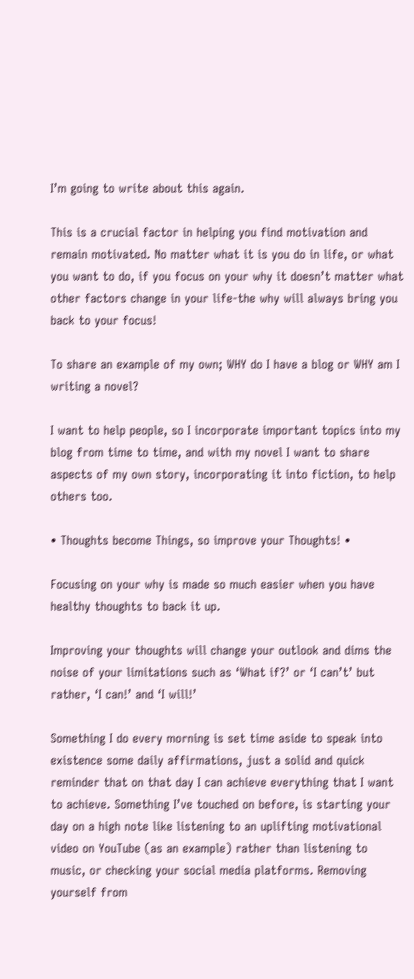I’m going to write about this again.

This is a crucial factor in helping you find motivation and remain motivated. No matter what it is you do in life, or what you want to do, if you focus on your why it doesn’t matter what other factors change in your life-the why will always bring you back to your focus!

To share an example of my own; WHY do I have a blog or WHY am I writing a novel?

I want to help people, so I incorporate important topics into my blog from time to time, and with my novel I want to share aspects of my own story, incorporating it into fiction, to help others too.

• Thoughts become Things, so improve your Thoughts! •

Focusing on your why is made so much easier when you have healthy thoughts to back it up.

Improving your thoughts will change your outlook and dims the noise of your limitations such as ‘What if?’ or ‘I can’t’ but rather, ‘I can!’ and ‘I will!’

Something I do every morning is set time aside to speak into existence some daily affirmations, just a solid and quick reminder that on that day I can achieve everything that I want to achieve. Something I’ve touched on before, is starting your day on a high note like listening to an uplifting motivational video on YouTube (as an example) rather than listening to music, or checking your social media platforms. Removing yourself from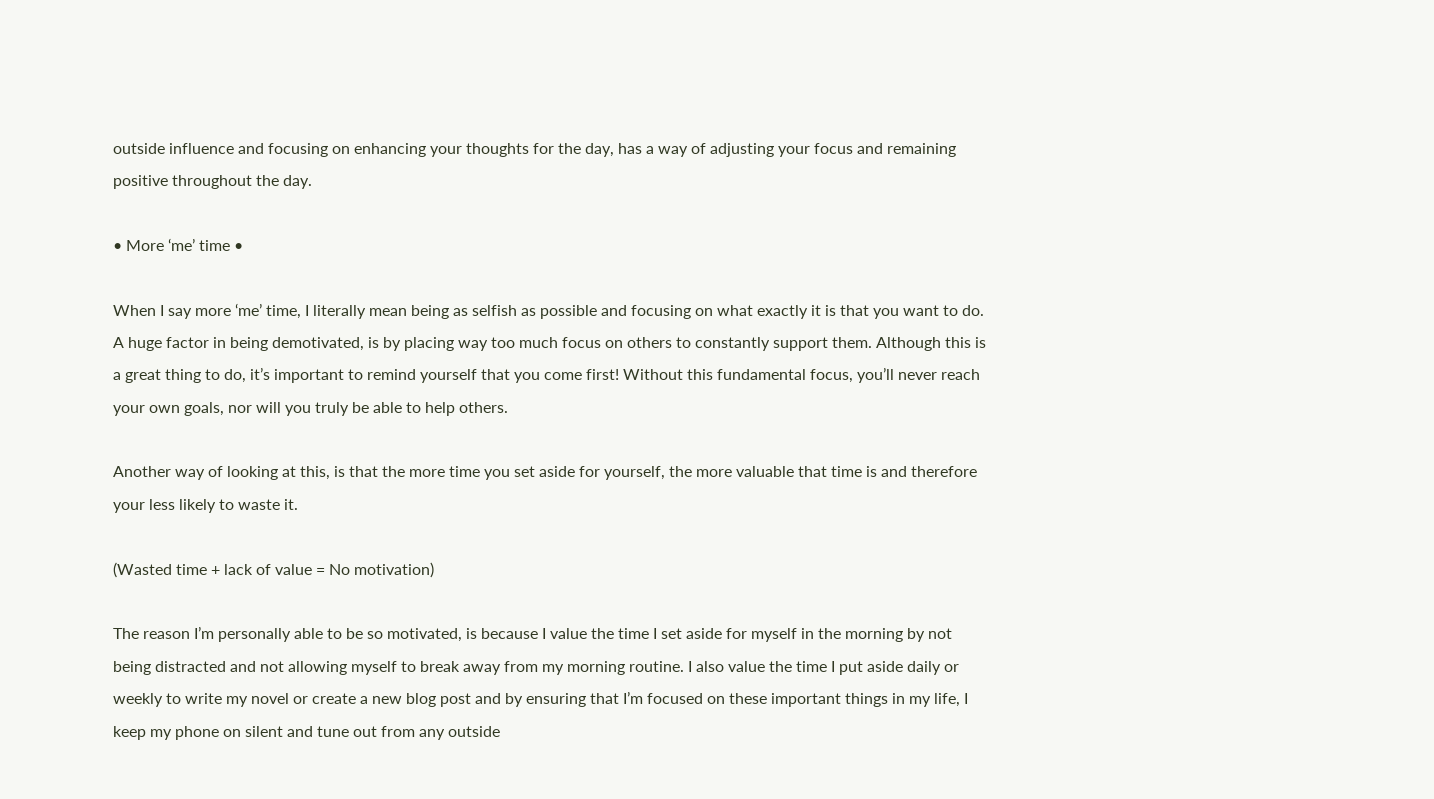outside influence and focusing on enhancing your thoughts for the day, has a way of adjusting your focus and remaining positive throughout the day.

• More ‘me’ time •

When I say more ‘me’ time, I literally mean being as selfish as possible and focusing on what exactly it is that you want to do. A huge factor in being demotivated, is by placing way too much focus on others to constantly support them. Although this is a great thing to do, it’s important to remind yourself that you come first! Without this fundamental focus, you’ll never reach your own goals, nor will you truly be able to help others.

Another way of looking at this, is that the more time you set aside for yourself, the more valuable that time is and therefore your less likely to waste it.

(Wasted time + lack of value = No motivation)

The reason I’m personally able to be so motivated, is because I value the time I set aside for myself in the morning by not being distracted and not allowing myself to break away from my morning routine. I also value the time I put aside daily or weekly to write my novel or create a new blog post and by ensuring that I’m focused on these important things in my life, I keep my phone on silent and tune out from any outside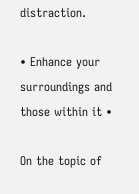distraction.

• Enhance your surroundings and those within it •

On the topic of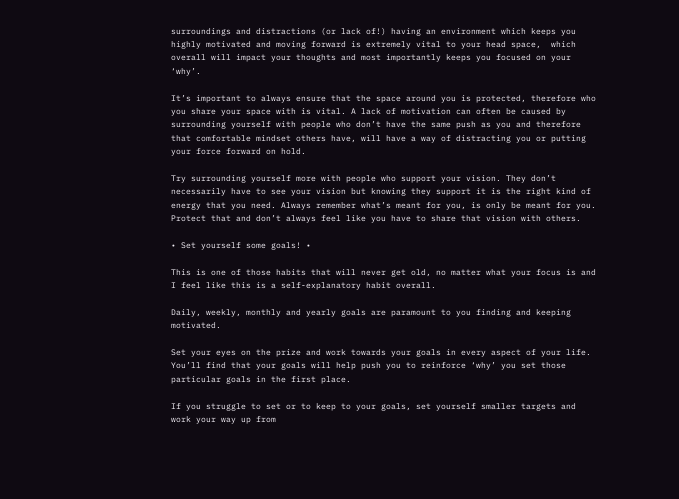surroundings and distractions (or lack of!) having an environment which keeps you highly motivated and moving forward is extremely vital to your head space,  which overall will impact your thoughts and most importantly keeps you focused on your ‘why’.

It’s important to always ensure that the space around you is protected, therefore who you share your space with is vital. A lack of motivation can often be caused by surrounding yourself with people who don’t have the same push as you and therefore that comfortable mindset others have, will have a way of distracting you or putting your force forward on hold.

Try surrounding yourself more with people who support your vision. They don’t necessarily have to see your vision but knowing they support it is the right kind of energy that you need. Always remember what’s meant for you, is only be meant for you. Protect that and don’t always feel like you have to share that vision with others.

• Set yourself some goals! •

This is one of those habits that will never get old, no matter what your focus is and I feel like this is a self-explanatory habit overall.

Daily, weekly, monthly and yearly goals are paramount to you finding and keeping motivated.

Set your eyes on the prize and work towards your goals in every aspect of your life. You’ll find that your goals will help push you to reinforce ‘why’ you set those particular goals in the first place.

If you struggle to set or to keep to your goals, set yourself smaller targets and work your way up from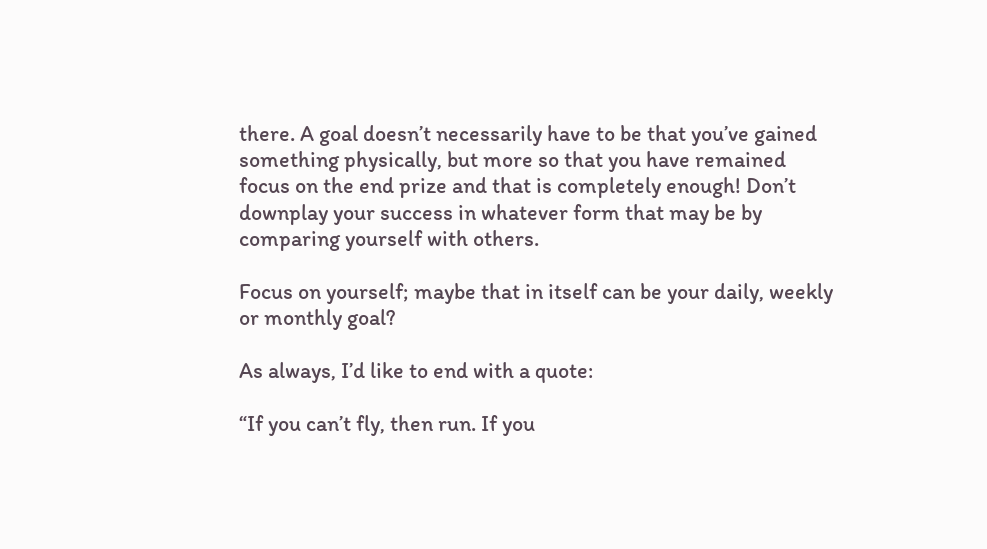there. A goal doesn’t necessarily have to be that you’ve gained something physically, but more so that you have remained focus on the end prize and that is completely enough! Don’t downplay your success in whatever form that may be by comparing yourself with others.

Focus on yourself; maybe that in itself can be your daily, weekly or monthly goal?

As always, I’d like to end with a quote:

“If you can’t fly, then run. If you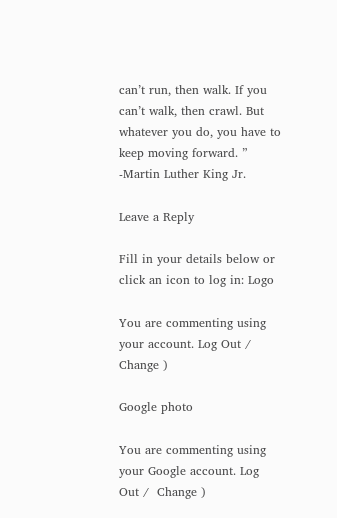can’t run, then walk. If you can’t walk, then crawl. But whatever you do, you have to keep moving forward. ” -Martin Luther King Jr.

Leave a Reply

Fill in your details below or click an icon to log in: Logo

You are commenting using your account. Log Out /  Change )

Google photo

You are commenting using your Google account. Log Out /  Change )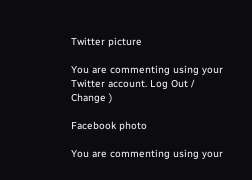Twitter picture

You are commenting using your Twitter account. Log Out /  Change )

Facebook photo

You are commenting using your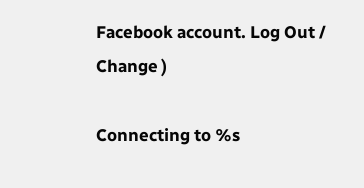Facebook account. Log Out /  Change )

Connecting to %s